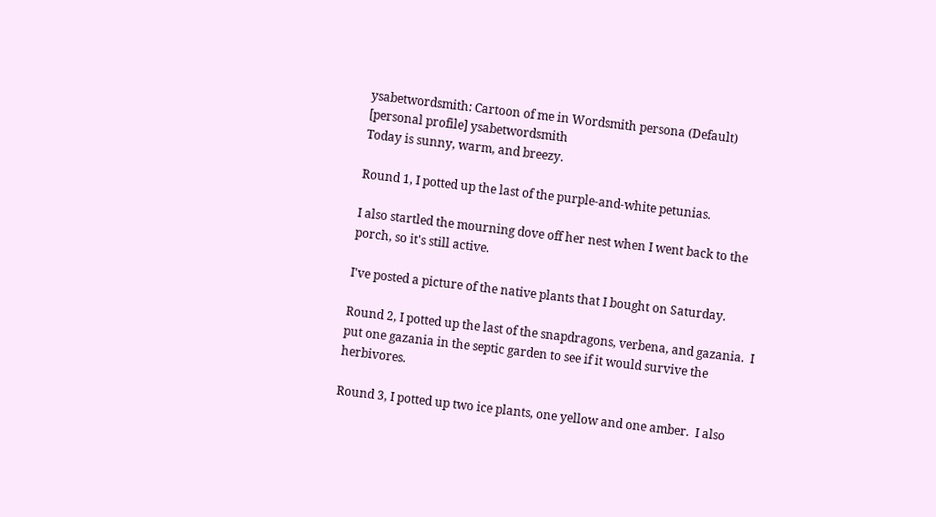ysabetwordsmith: Cartoon of me in Wordsmith persona (Default)
[personal profile] ysabetwordsmith
Today is sunny, warm, and breezy.

Round 1, I potted up the last of the purple-and-white petunias.

I also startled the mourning dove off her nest when I went back to the porch, so it's still active.

I've posted a picture of the native plants that I bought on Saturday.

Round 2, I potted up the last of the snapdragons, verbena, and gazania.  I put one gazania in the septic garden to see if it would survive the herbivores.

Round 3, I potted up two ice plants, one yellow and one amber.  I also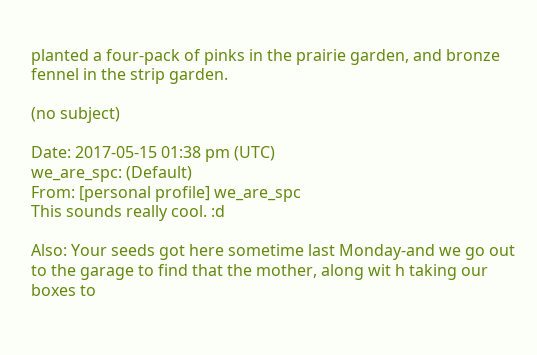planted a four-pack of pinks in the prairie garden, and bronze fennel in the strip garden.

(no subject)

Date: 2017-05-15 01:38 pm (UTC)
we_are_spc: (Default)
From: [personal profile] we_are_spc
This sounds really cool. :d

Also: Your seeds got here sometime last Monday-and we go out to the garage to find that the mother, along wit h taking our boxes to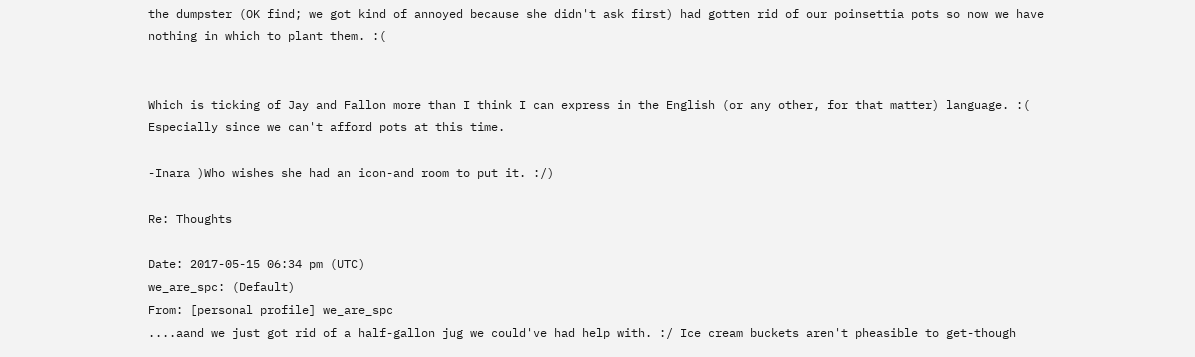the dumpster (OK find; we got kind of annoyed because she didn't ask first) had gotten rid of our poinsettia pots so now we have nothing in which to plant them. :(


Which is ticking of Jay and Fallon more than I think I can express in the English (or any other, for that matter) language. :( Especially since we can't afford pots at this time.

-Inara )Who wishes she had an icon-and room to put it. :/)

Re: Thoughts

Date: 2017-05-15 06:34 pm (UTC)
we_are_spc: (Default)
From: [personal profile] we_are_spc
....aand we just got rid of a half-gallon jug we could've had help with. :/ Ice cream buckets aren't pheasible to get-though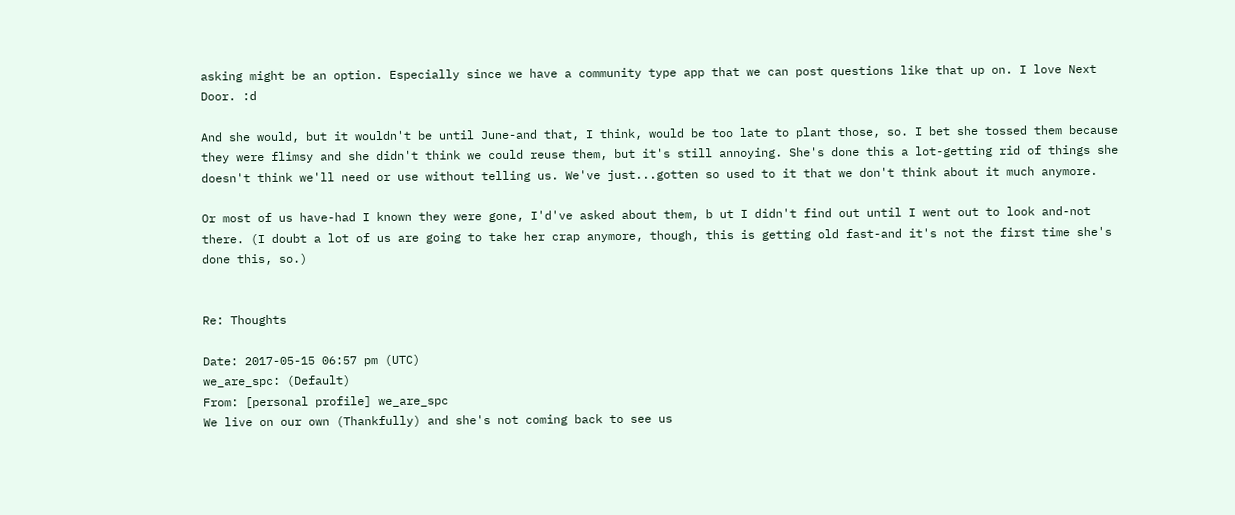asking might be an option. Especially since we have a community type app that we can post questions like that up on. I love Next Door. :d

And she would, but it wouldn't be until June-and that, I think, would be too late to plant those, so. I bet she tossed them because they were flimsy and she didn't think we could reuse them, but it's still annoying. She's done this a lot-getting rid of things she doesn't think we'll need or use without telling us. We've just...gotten so used to it that we don't think about it much anymore.

Or most of us have-had I known they were gone, I'd've asked about them, b ut I didn't find out until I went out to look and-not there. (I doubt a lot of us are going to take her crap anymore, though, this is getting old fast-and it's not the first time she's done this, so.)


Re: Thoughts

Date: 2017-05-15 06:57 pm (UTC)
we_are_spc: (Default)
From: [personal profile] we_are_spc
We live on our own (Thankfully) and she's not coming back to see us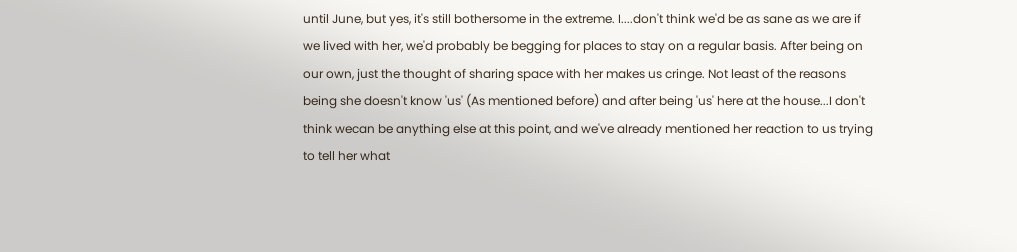until June, but yes, it's still bothersome in the extreme. I....don't think we'd be as sane as we are if we lived with her, we'd probably be begging for places to stay on a regular basis. After being on our own, just the thought of sharing space with her makes us cringe. Not least of the reasons being she doesn't know 'us' (As mentioned before) and after being 'us' here at the house...I don't think wecan be anything else at this point, and we've already mentioned her reaction to us trying to tell her what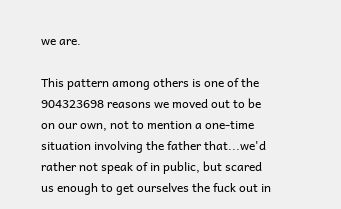we are.

This pattern among others is one of the 904323698 reasons we moved out to be on our own, not to mention a one-time situation involving the father that...we'd rather not speak of in public, but scared us enough to get ourselves the fuck out in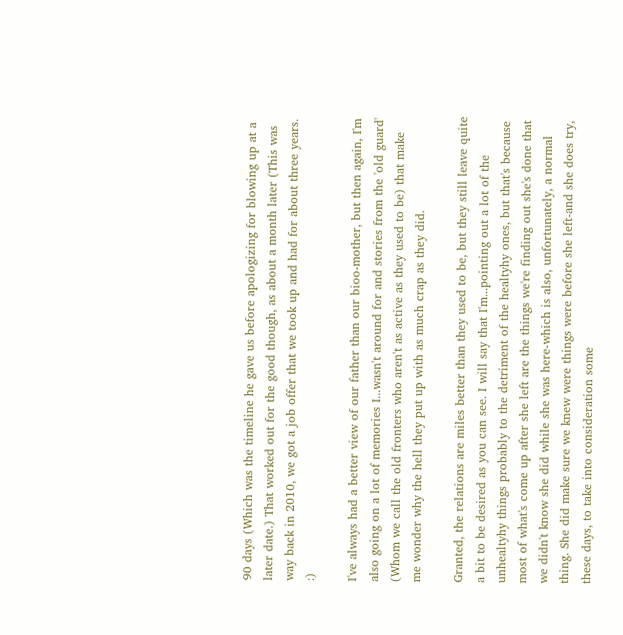90 days (Which was the timeline he gave us before apologizing for blowing up at a later date.) That worked out for the good though, as about a month later (This was way back in 2010, we got a job offer that we took up and had for about three years. :)

I've always had a better view of our father than our bioo-mother, but then again, I'm also going on a lot of memories I...wasn't around for and stories from the 'old guard' (Whom we call the old fronters who aren't as active as they used to be) that make me wonder why the hell they put up with as much crap as they did.

Granted, the relations are miles better than they used to be, but they still leave quite a bit to be desired as you can see. I will say that I'm...pointing out a lot of the unhealtyhy things probably to the detriment of the healtyhy ones, but that's because most of what's come up after she left are the things we're finding out she's done that we didn't know she did while she was here-which is also, unfortunately, a normal thing. She did make sure we knew were things were before she left-and she does try, these days, to take into consideration some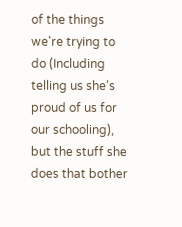of the things we're trying to do (Including telling us she's proud of us for our schooling), but the stuff she does that bother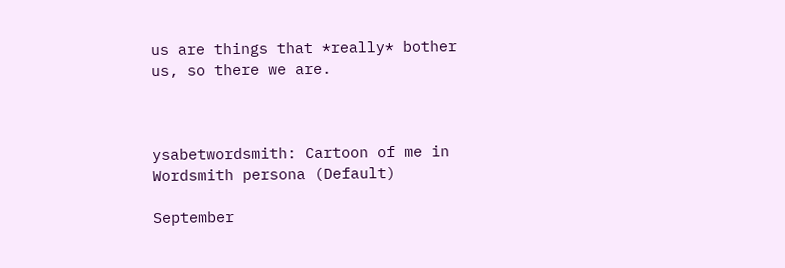us are things that *really* bother us, so there we are.



ysabetwordsmith: Cartoon of me in Wordsmith persona (Default)

September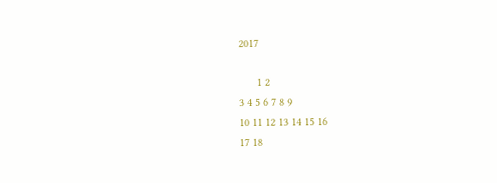2017

      1 2
3 4 5 6 7 8 9
10 11 12 13 14 15 16
17 18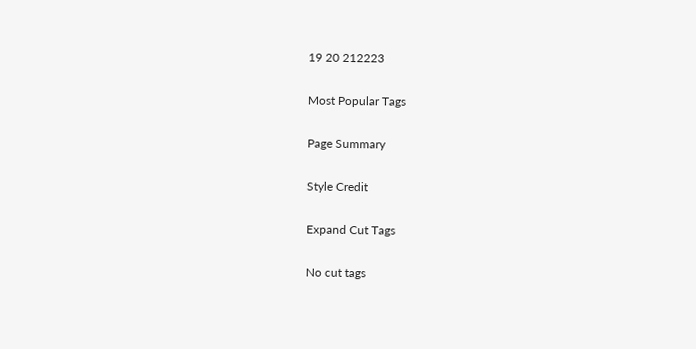19 20 212223

Most Popular Tags

Page Summary

Style Credit

Expand Cut Tags

No cut tags